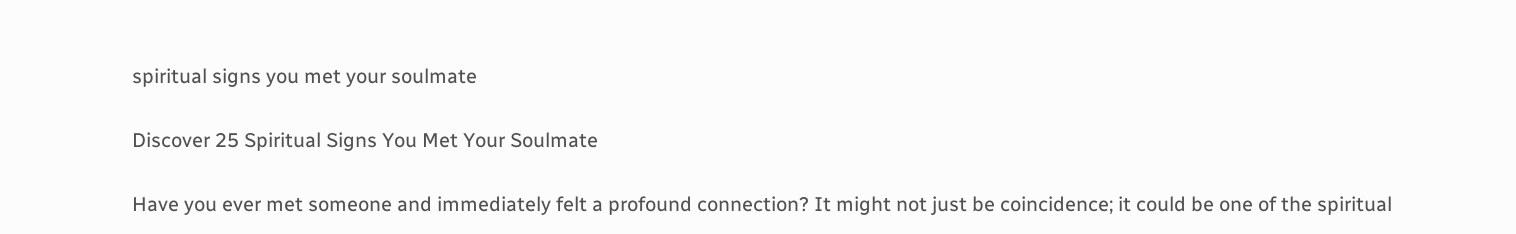spiritual signs you met your soulmate

Discover 25 Spiritual Signs You Met Your Soulmate

Have you ever met someone and immediately felt a profound connection? It might not just be coincidence; it could be one of the spiritual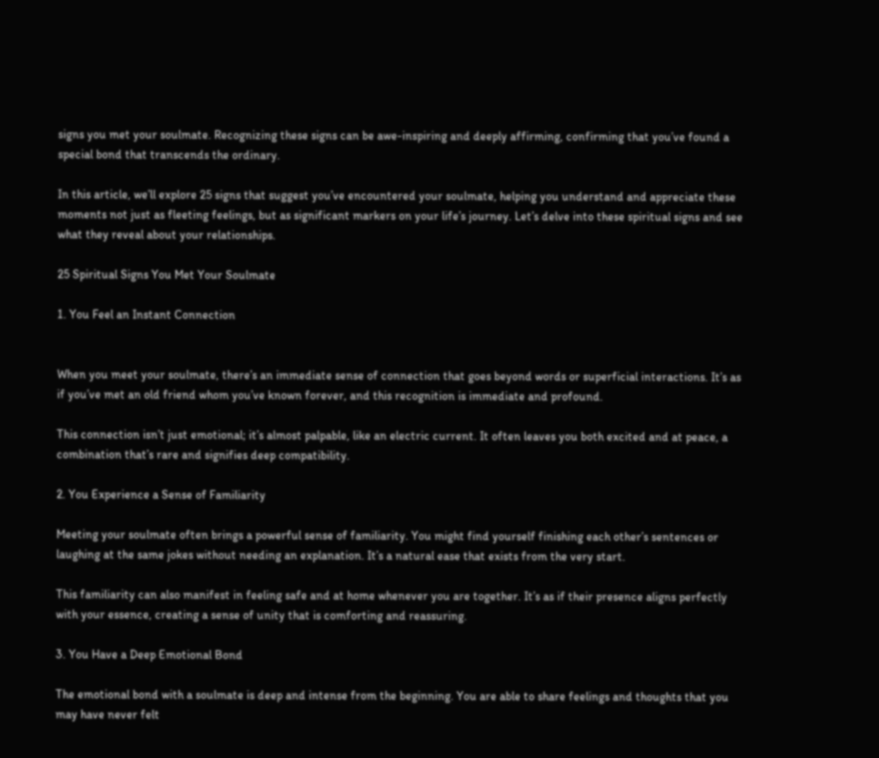signs you met your soulmate. Recognizing these signs can be awe-inspiring and deeply affirming, confirming that you’ve found a special bond that transcends the ordinary.

In this article, we’ll explore 25 signs that suggest you’ve encountered your soulmate, helping you understand and appreciate these moments not just as fleeting feelings, but as significant markers on your life’s journey. Let’s delve into these spiritual signs and see what they reveal about your relationships.

25 Spiritual Signs You Met Your Soulmate

1. You Feel an Instant Connection


When you meet your soulmate, there’s an immediate sense of connection that goes beyond words or superficial interactions. It’s as if you’ve met an old friend whom you’ve known forever, and this recognition is immediate and profound.

This connection isn’t just emotional; it’s almost palpable, like an electric current. It often leaves you both excited and at peace, a combination that’s rare and signifies deep compatibility.

2. You Experience a Sense of Familiarity

Meeting your soulmate often brings a powerful sense of familiarity. You might find yourself finishing each other’s sentences or laughing at the same jokes without needing an explanation. It’s a natural ease that exists from the very start.

This familiarity can also manifest in feeling safe and at home whenever you are together. It’s as if their presence aligns perfectly with your essence, creating a sense of unity that is comforting and reassuring.

3. You Have a Deep Emotional Bond

The emotional bond with a soulmate is deep and intense from the beginning. You are able to share feelings and thoughts that you may have never felt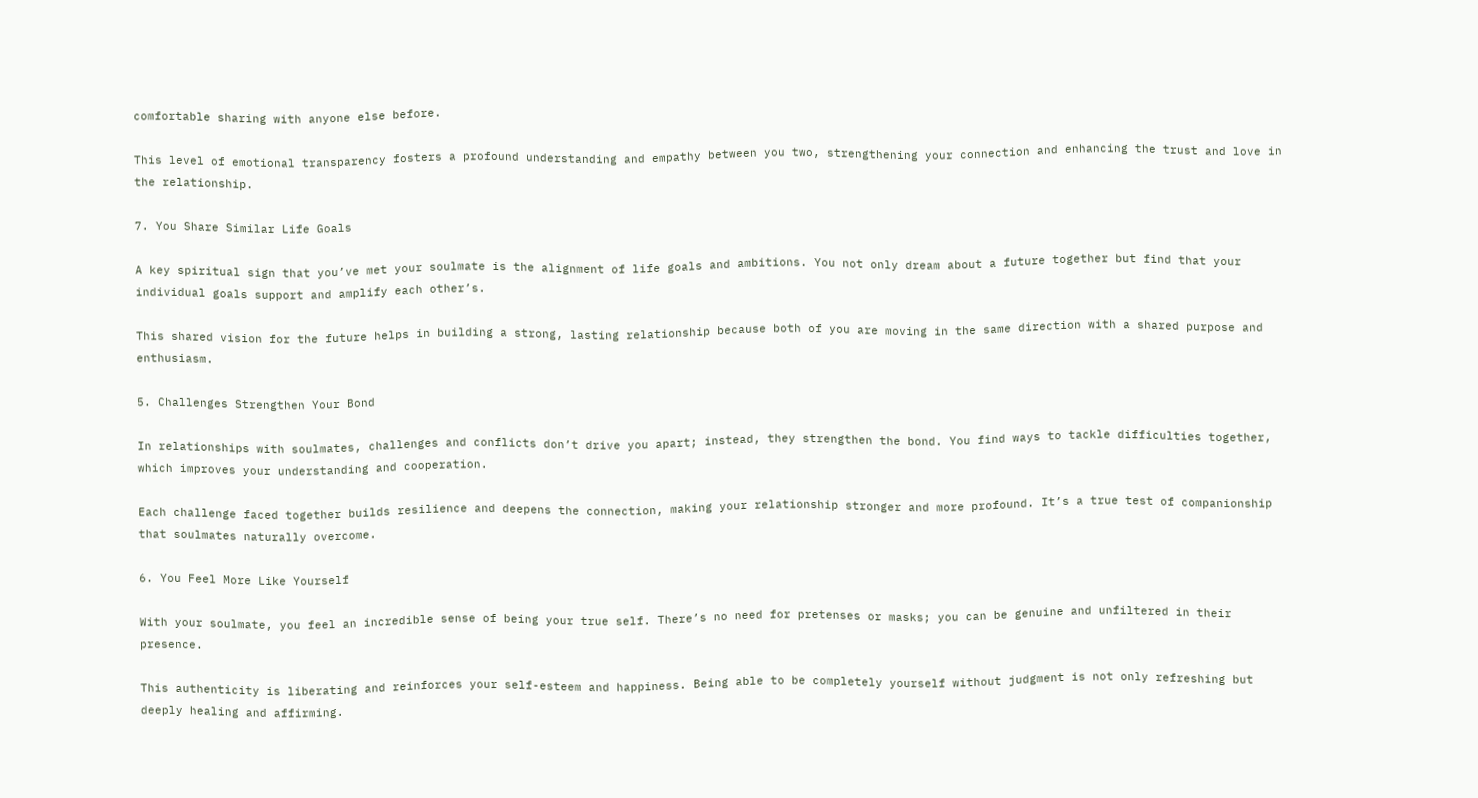comfortable sharing with anyone else before.

This level of emotional transparency fosters a profound understanding and empathy between you two, strengthening your connection and enhancing the trust and love in the relationship.

7. You Share Similar Life Goals

A key spiritual sign that you’ve met your soulmate is the alignment of life goals and ambitions. You not only dream about a future together but find that your individual goals support and amplify each other’s.

This shared vision for the future helps in building a strong, lasting relationship because both of you are moving in the same direction with a shared purpose and enthusiasm.

5. Challenges Strengthen Your Bond

In relationships with soulmates, challenges and conflicts don’t drive you apart; instead, they strengthen the bond. You find ways to tackle difficulties together, which improves your understanding and cooperation.

Each challenge faced together builds resilience and deepens the connection, making your relationship stronger and more profound. It’s a true test of companionship that soulmates naturally overcome.

6. You Feel More Like Yourself

With your soulmate, you feel an incredible sense of being your true self. There’s no need for pretenses or masks; you can be genuine and unfiltered in their presence.

This authenticity is liberating and reinforces your self-esteem and happiness. Being able to be completely yourself without judgment is not only refreshing but deeply healing and affirming.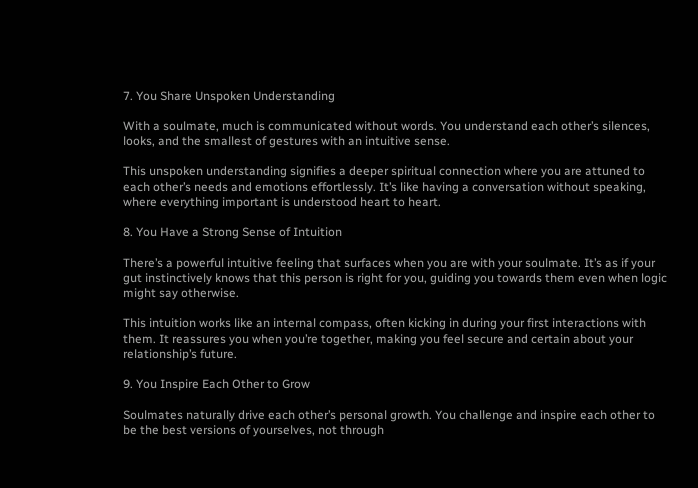7. You Share Unspoken Understanding

With a soulmate, much is communicated without words. You understand each other’s silences, looks, and the smallest of gestures with an intuitive sense.

This unspoken understanding signifies a deeper spiritual connection where you are attuned to each other’s needs and emotions effortlessly. It’s like having a conversation without speaking, where everything important is understood heart to heart.

8. You Have a Strong Sense of Intuition

There’s a powerful intuitive feeling that surfaces when you are with your soulmate. It’s as if your gut instinctively knows that this person is right for you, guiding you towards them even when logic might say otherwise.

This intuition works like an internal compass, often kicking in during your first interactions with them. It reassures you when you’re together, making you feel secure and certain about your relationship’s future.

9. You Inspire Each Other to Grow

Soulmates naturally drive each other’s personal growth. You challenge and inspire each other to be the best versions of yourselves, not through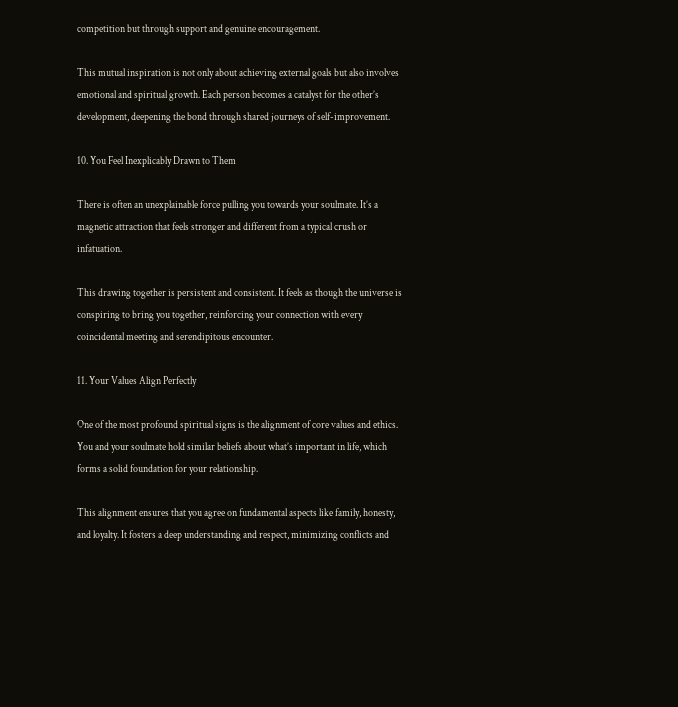competition but through support and genuine encouragement.

This mutual inspiration is not only about achieving external goals but also involves emotional and spiritual growth. Each person becomes a catalyst for the other’s development, deepening the bond through shared journeys of self-improvement.

10. You Feel Inexplicably Drawn to Them

There is often an unexplainable force pulling you towards your soulmate. It’s a magnetic attraction that feels stronger and different from a typical crush or infatuation.

This drawing together is persistent and consistent. It feels as though the universe is conspiring to bring you together, reinforcing your connection with every coincidental meeting and serendipitous encounter.

11. Your Values Align Perfectly

One of the most profound spiritual signs is the alignment of core values and ethics. You and your soulmate hold similar beliefs about what’s important in life, which forms a solid foundation for your relationship.

This alignment ensures that you agree on fundamental aspects like family, honesty, and loyalty. It fosters a deep understanding and respect, minimizing conflicts and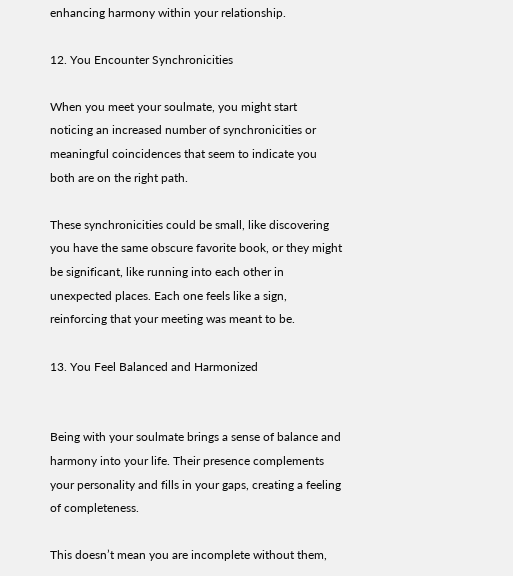enhancing harmony within your relationship.

12. You Encounter Synchronicities

When you meet your soulmate, you might start noticing an increased number of synchronicities or meaningful coincidences that seem to indicate you both are on the right path.

These synchronicities could be small, like discovering you have the same obscure favorite book, or they might be significant, like running into each other in unexpected places. Each one feels like a sign, reinforcing that your meeting was meant to be.

13. You Feel Balanced and Harmonized


Being with your soulmate brings a sense of balance and harmony into your life. Their presence complements your personality and fills in your gaps, creating a feeling of completeness.

This doesn’t mean you are incomplete without them,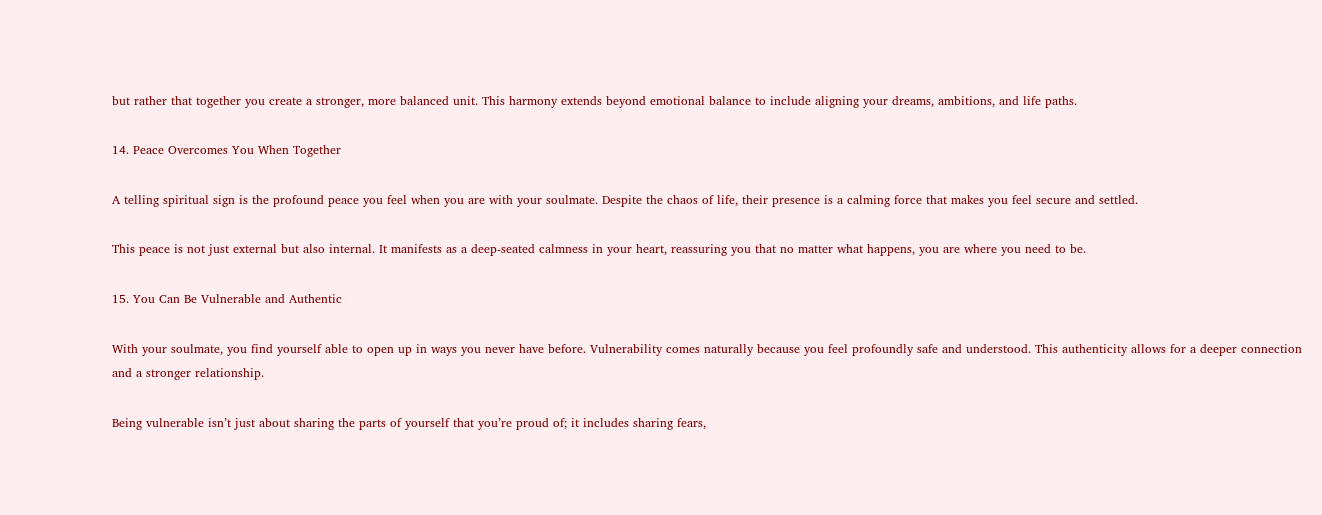but rather that together you create a stronger, more balanced unit. This harmony extends beyond emotional balance to include aligning your dreams, ambitions, and life paths.

14. Peace Overcomes You When Together

A telling spiritual sign is the profound peace you feel when you are with your soulmate. Despite the chaos of life, their presence is a calming force that makes you feel secure and settled.

This peace is not just external but also internal. It manifests as a deep-seated calmness in your heart, reassuring you that no matter what happens, you are where you need to be.

15. You Can Be Vulnerable and Authentic

With your soulmate, you find yourself able to open up in ways you never have before. Vulnerability comes naturally because you feel profoundly safe and understood. This authenticity allows for a deeper connection and a stronger relationship.

Being vulnerable isn’t just about sharing the parts of yourself that you’re proud of; it includes sharing fears,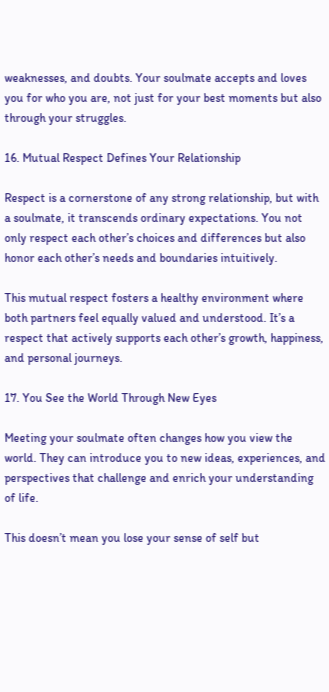weaknesses, and doubts. Your soulmate accepts and loves you for who you are, not just for your best moments but also through your struggles.

16. Mutual Respect Defines Your Relationship

Respect is a cornerstone of any strong relationship, but with a soulmate, it transcends ordinary expectations. You not only respect each other’s choices and differences but also honor each other’s needs and boundaries intuitively.

This mutual respect fosters a healthy environment where both partners feel equally valued and understood. It’s a respect that actively supports each other’s growth, happiness, and personal journeys.

17. You See the World Through New Eyes

Meeting your soulmate often changes how you view the world. They can introduce you to new ideas, experiences, and perspectives that challenge and enrich your understanding of life.

This doesn’t mean you lose your sense of self but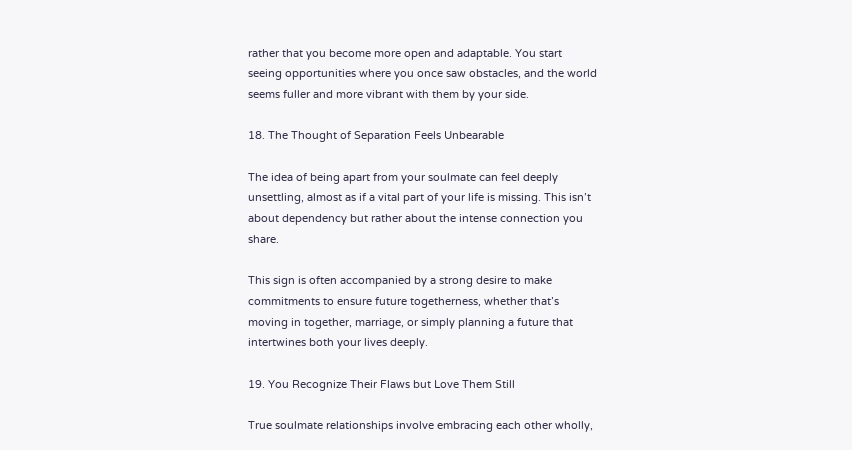rather that you become more open and adaptable. You start seeing opportunities where you once saw obstacles, and the world seems fuller and more vibrant with them by your side.

18. The Thought of Separation Feels Unbearable

The idea of being apart from your soulmate can feel deeply unsettling, almost as if a vital part of your life is missing. This isn’t about dependency but rather about the intense connection you share.

This sign is often accompanied by a strong desire to make commitments to ensure future togetherness, whether that’s moving in together, marriage, or simply planning a future that intertwines both your lives deeply.

19. You Recognize Their Flaws but Love Them Still

True soulmate relationships involve embracing each other wholly,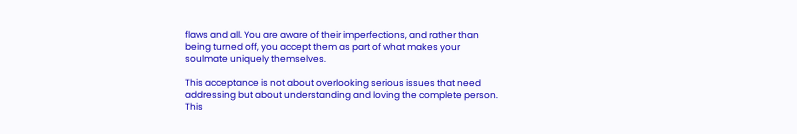flaws and all. You are aware of their imperfections, and rather than being turned off, you accept them as part of what makes your soulmate uniquely themselves.

This acceptance is not about overlooking serious issues that need addressing but about understanding and loving the complete person. This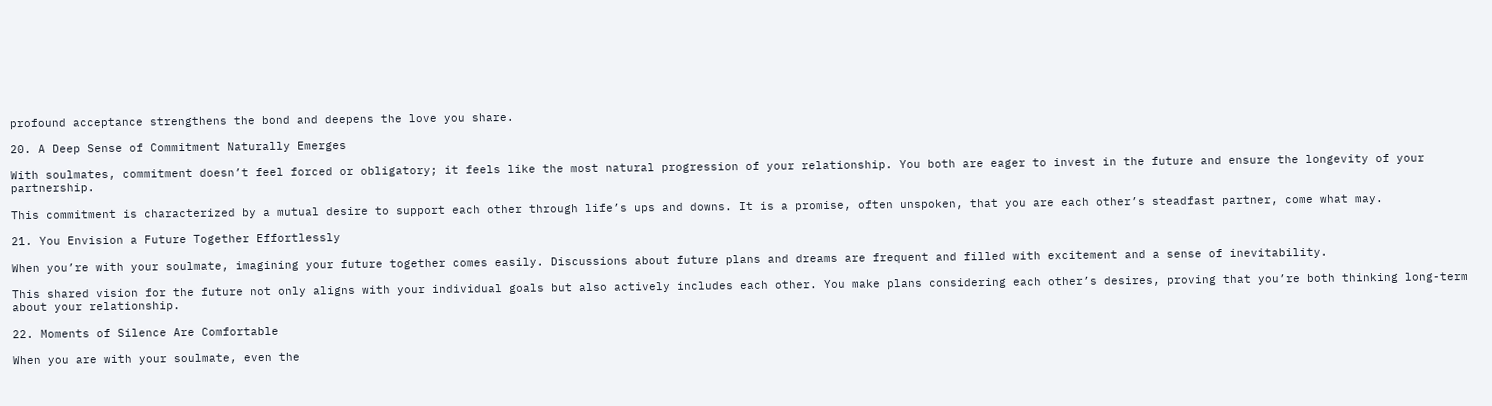profound acceptance strengthens the bond and deepens the love you share.

20. A Deep Sense of Commitment Naturally Emerges

With soulmates, commitment doesn’t feel forced or obligatory; it feels like the most natural progression of your relationship. You both are eager to invest in the future and ensure the longevity of your partnership.

This commitment is characterized by a mutual desire to support each other through life’s ups and downs. It is a promise, often unspoken, that you are each other’s steadfast partner, come what may.

21. You Envision a Future Together Effortlessly

When you’re with your soulmate, imagining your future together comes easily. Discussions about future plans and dreams are frequent and filled with excitement and a sense of inevitability.

This shared vision for the future not only aligns with your individual goals but also actively includes each other. You make plans considering each other’s desires, proving that you’re both thinking long-term about your relationship.

22. Moments of Silence Are Comfortable

When you are with your soulmate, even the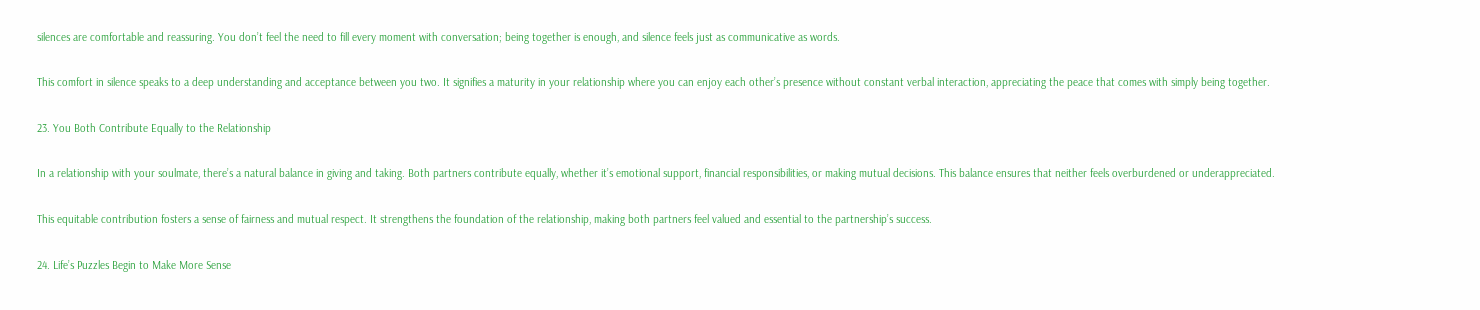silences are comfortable and reassuring. You don’t feel the need to fill every moment with conversation; being together is enough, and silence feels just as communicative as words.

This comfort in silence speaks to a deep understanding and acceptance between you two. It signifies a maturity in your relationship where you can enjoy each other’s presence without constant verbal interaction, appreciating the peace that comes with simply being together.

23. You Both Contribute Equally to the Relationship

In a relationship with your soulmate, there’s a natural balance in giving and taking. Both partners contribute equally, whether it’s emotional support, financial responsibilities, or making mutual decisions. This balance ensures that neither feels overburdened or underappreciated.

This equitable contribution fosters a sense of fairness and mutual respect. It strengthens the foundation of the relationship, making both partners feel valued and essential to the partnership’s success.

24. Life’s Puzzles Begin to Make More Sense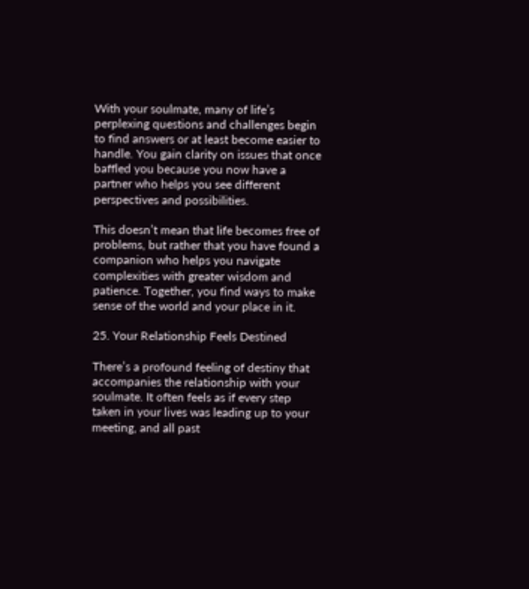With your soulmate, many of life’s perplexing questions and challenges begin to find answers or at least become easier to handle. You gain clarity on issues that once baffled you because you now have a partner who helps you see different perspectives and possibilities.

This doesn’t mean that life becomes free of problems, but rather that you have found a companion who helps you navigate complexities with greater wisdom and patience. Together, you find ways to make sense of the world and your place in it.

25. Your Relationship Feels Destined

There’s a profound feeling of destiny that accompanies the relationship with your soulmate. It often feels as if every step taken in your lives was leading up to your meeting, and all past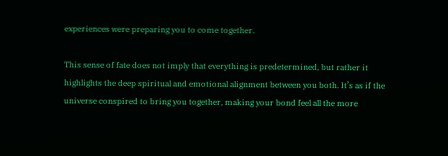experiences were preparing you to come together.

This sense of fate does not imply that everything is predetermined, but rather it highlights the deep spiritual and emotional alignment between you both. It’s as if the universe conspired to bring you together, making your bond feel all the more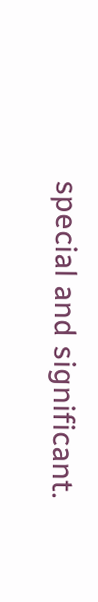special and significant.